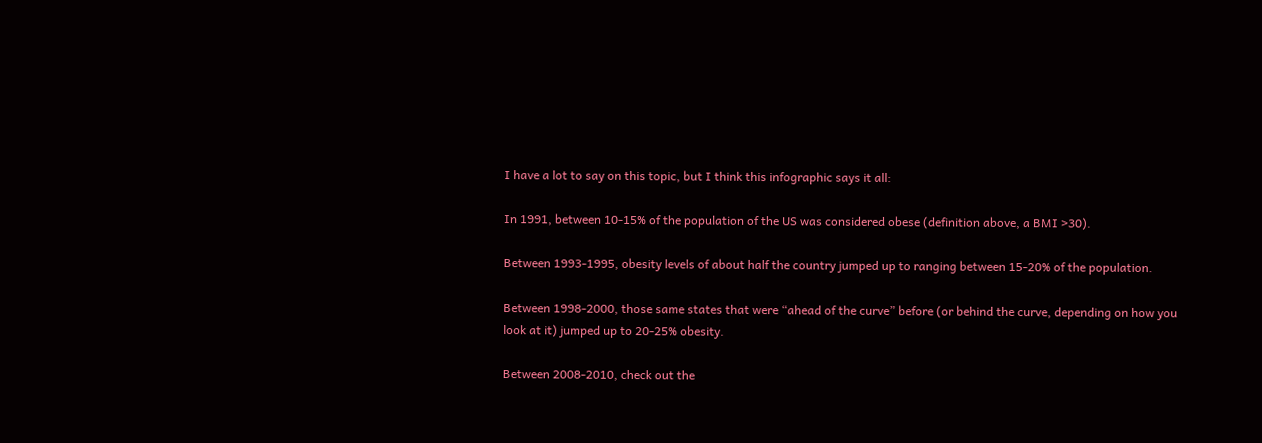I have a lot to say on this topic, but I think this infographic says it all:

In 1991, between 10-15% of the population of the US was considered obese (definition above, a BMI >30).

Between 1993-1995, obesity levels of about half the country jumped up to ranging between 15-20% of the population.

Between 1998-2000, those same states that were “ahead of the curve” before (or behind the curve, depending on how you look at it) jumped up to 20-25% obesity.

Between 2008-2010, check out the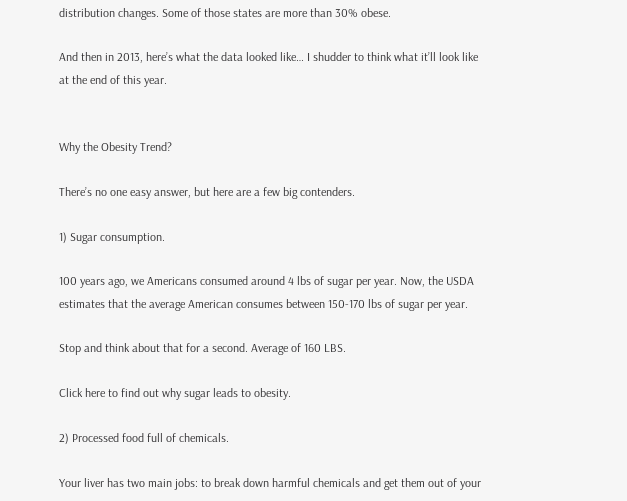distribution changes. Some of those states are more than 30% obese.

And then in 2013, here’s what the data looked like… I shudder to think what it’ll look like at the end of this year.


Why the Obesity Trend?

There’s no one easy answer, but here are a few big contenders.

1) Sugar consumption.

100 years ago, we Americans consumed around 4 lbs of sugar per year. Now, the USDA estimates that the average American consumes between 150-170 lbs of sugar per year.

Stop and think about that for a second. Average of 160 LBS.

Click here to find out why sugar leads to obesity.

2) Processed food full of chemicals.

Your liver has two main jobs: to break down harmful chemicals and get them out of your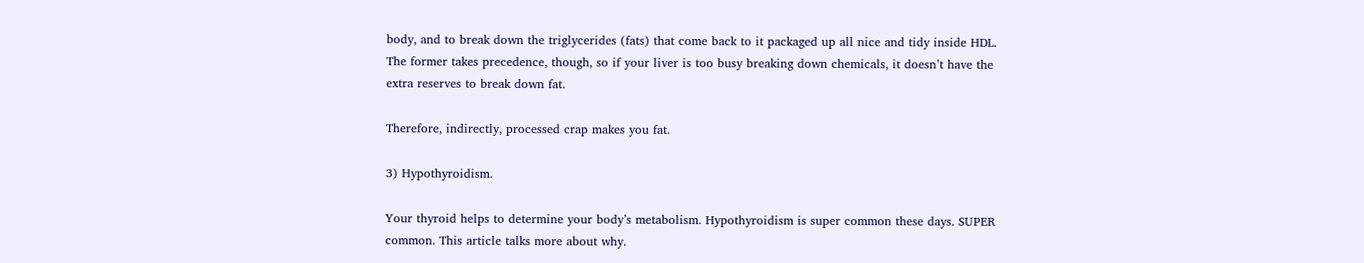body, and to break down the triglycerides (fats) that come back to it packaged up all nice and tidy inside HDL. The former takes precedence, though, so if your liver is too busy breaking down chemicals, it doesn’t have the extra reserves to break down fat.

Therefore, indirectly, processed crap makes you fat.

3) Hypothyroidism.

Your thyroid helps to determine your body’s metabolism. Hypothyroidism is super common these days. SUPER common. This article talks more about why.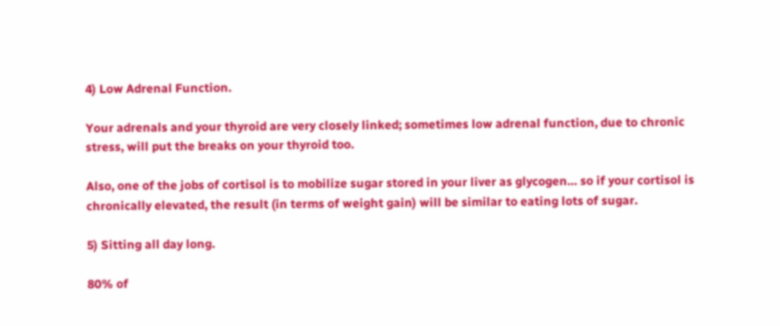4) Low Adrenal Function.

Your adrenals and your thyroid are very closely linked; sometimes low adrenal function, due to chronic stress, will put the breaks on your thyroid too.

Also, one of the jobs of cortisol is to mobilize sugar stored in your liver as glycogen… so if your cortisol is chronically elevated, the result (in terms of weight gain) will be similar to eating lots of sugar.

5) Sitting all day long.

80% of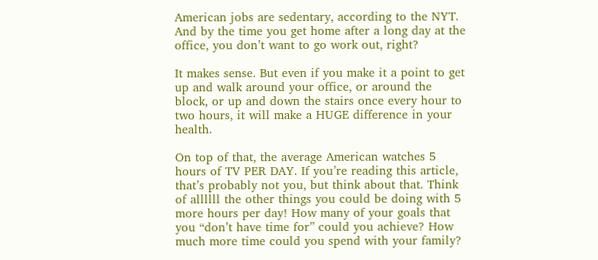American jobs are sedentary, according to the NYT. And by the time you get home after a long day at the office, you don’t want to go work out, right?

It makes sense. But even if you make it a point to get up and walk around your office, or around the block, or up and down the stairs once every hour to two hours, it will make a HUGE difference in your health.

On top of that, the average American watches 5 hours of TV PER DAY. If you’re reading this article, that’s probably not you, but think about that. Think of allllll the other things you could be doing with 5 more hours per day! How many of your goals that you “don’t have time for” could you achieve? How much more time could you spend with your family?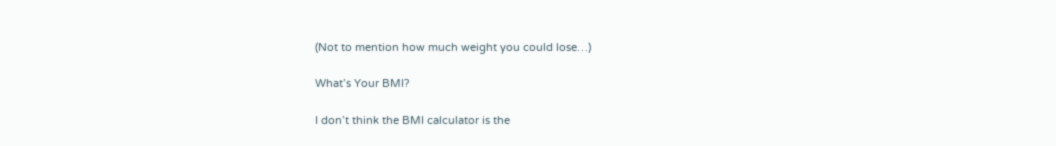(Not to mention how much weight you could lose…)

What’s Your BMI?

I don’t think the BMI calculator is the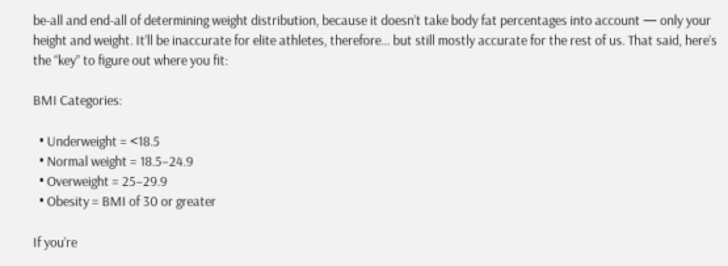be-all and end-all of determining weight distribution, because it doesn’t take body fat percentages into account — only your height and weight. It’ll be inaccurate for elite athletes, therefore… but still mostly accurate for the rest of us. That said, here’s the “key” to figure out where you fit:

BMI Categories:

  • Underweight = <18.5
  • Normal weight = 18.5–24.9
  • Overweight = 25–29.9
  • Obesity = BMI of 30 or greater

If you’re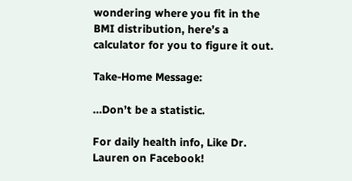wondering where you fit in the BMI distribution, here’s a calculator for you to figure it out.

Take-Home Message:

…Don’t be a statistic.

For daily health info, Like Dr. Lauren on Facebook!